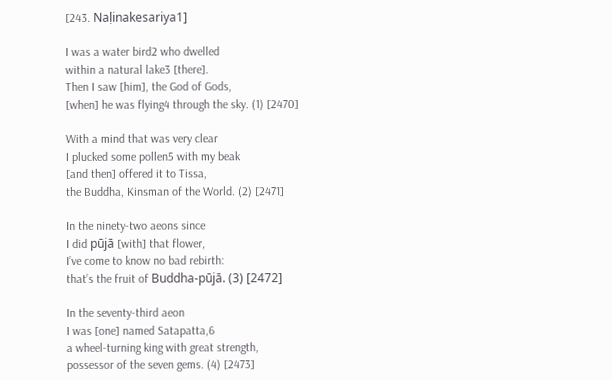[243. Naḷinakesariya1]

I was a water bird2 who dwelled
within a natural lake3 [there].
Then I saw [him], the God of Gods,
[when] he was flying4 through the sky. (1) [2470]

With a mind that was very clear
I plucked some pollen5 with my beak
[and then] offered it to Tissa,
the Buddha, Kinsman of the World. (2) [2471]

In the ninety-two aeons since
I did pūjā [with] that flower,
I’ve come to know no bad rebirth:
that’s the fruit of Buddha-pūjā. (3) [2472]

In the seventy-third aeon
I was [one] named Satapatta,6
a wheel-turning king with great strength,
possessor of the seven gems. (4) [2473]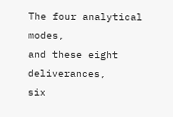The four analytical modes,
and these eight deliverances,
six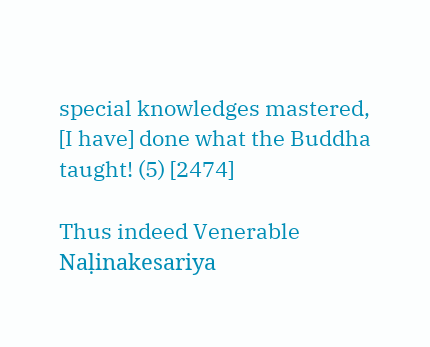special knowledges mastered,
[I have] done what the Buddha taught! (5) [2474]

Thus indeed Venerable Naḷinakesariya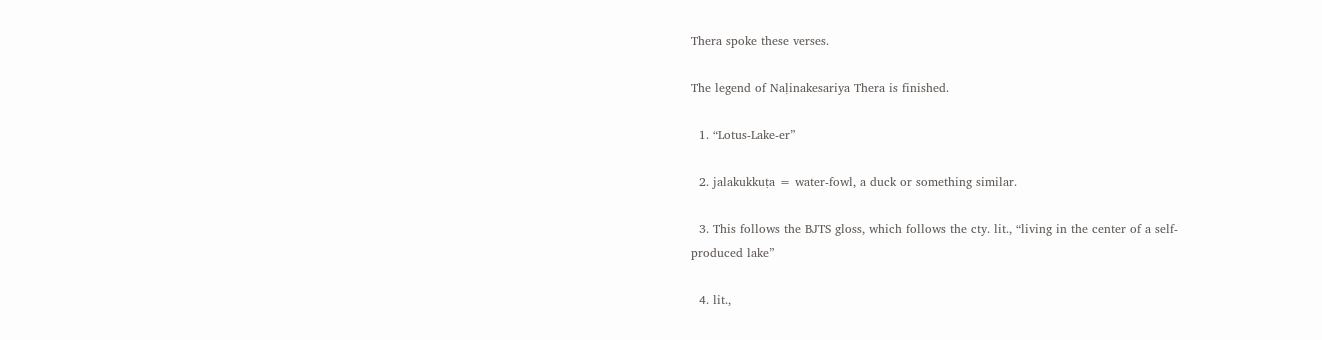Thera spoke these verses.

The legend of Naḷinakesariya Thera is finished.

  1. “Lotus-Lake-er”

  2. jalakukkuṭa = water-fowl, a duck or something similar.

  3. This follows the BJTS gloss, which follows the cty. lit., “living in the center of a self-produced lake”

  4. lit.,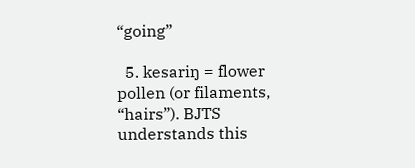“going”

  5. kesariŋ = flower pollen (or filaments, “hairs”). BJTS understands this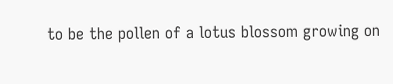to be the pollen of a lotus blossom growing on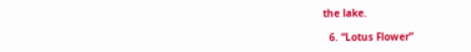the lake.

  6. “Lotus Flower”